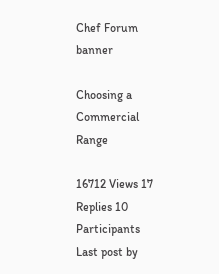Chef Forum banner

Choosing a Commercial Range

16712 Views 17 Replies 10 Participants Last post by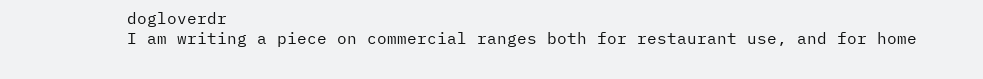dogloverdr
I am writing a piece on commercial ranges both for restaurant use, and for home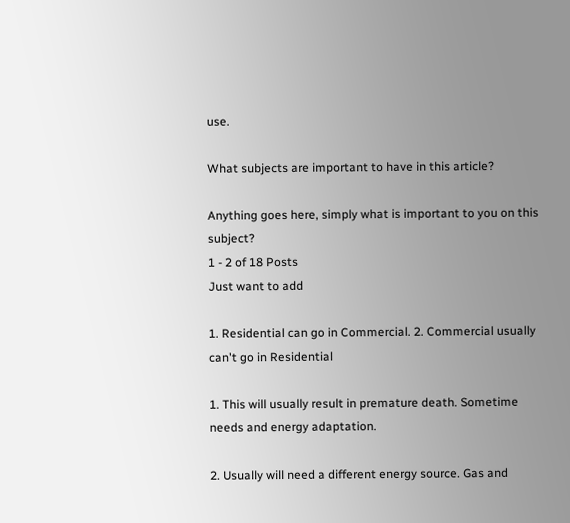use.

What subjects are important to have in this article?

Anything goes here, simply what is important to you on this subject?
1 - 2 of 18 Posts
Just want to add

1. Residential can go in Commercial. 2. Commercial usually can't go in Residential

1. This will usually result in premature death. Sometime needs and energy adaptation.

2. Usually will need a different energy source. Gas and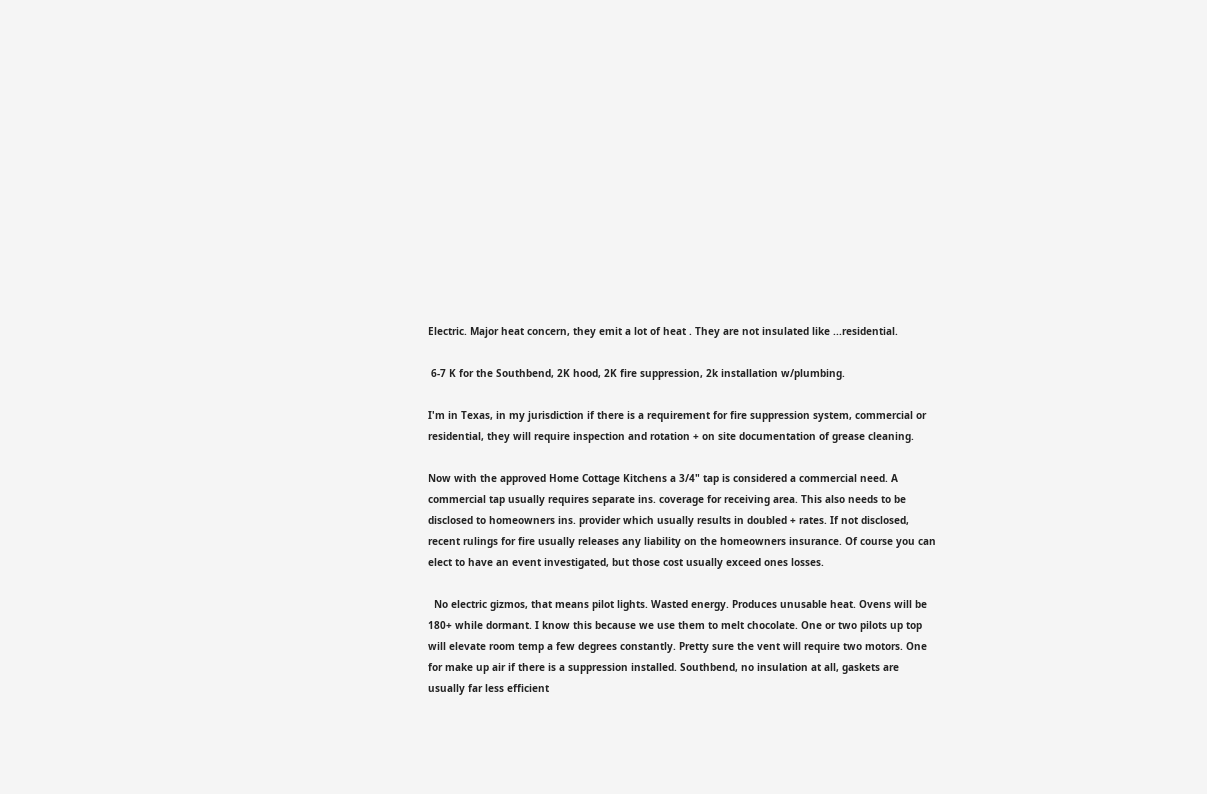Electric. Major heat concern, they emit a lot of heat . They are not insulated like ...residential.

 6-7 K for the Southbend, 2K hood, 2K fire suppression, 2k installation w/plumbing.

I'm in Texas, in my jurisdiction if there is a requirement for fire suppression system, commercial or residential, they will require inspection and rotation + on site documentation of grease cleaning.

Now with the approved Home Cottage Kitchens a 3/4" tap is considered a commercial need. A commercial tap usually requires separate ins. coverage for receiving area. This also needs to be disclosed to homeowners ins. provider which usually results in doubled + rates. If not disclosed, recent rulings for fire usually releases any liability on the homeowners insurance. Of course you can elect to have an event investigated, but those cost usually exceed ones losses.

  No electric gizmos, that means pilot lights. Wasted energy. Produces unusable heat. Ovens will be 180+ while dormant. I know this because we use them to melt chocolate. One or two pilots up top will elevate room temp a few degrees constantly. Pretty sure the vent will require two motors. One for make up air if there is a suppression installed. Southbend, no insulation at all, gaskets are usually far less efficient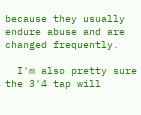because they usually endure abuse and are changed frequently.

  I'm also pretty sure the 3'4 tap will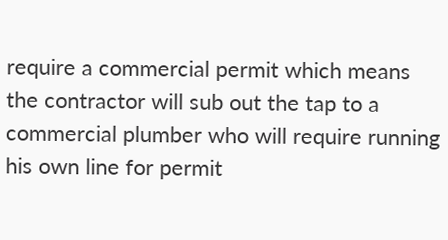require a commercial permit which means the contractor will sub out the tap to a commercial plumber who will require running his own line for permit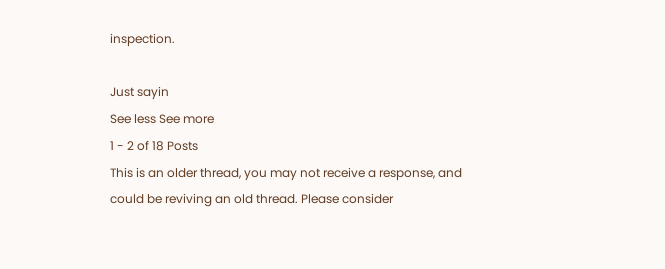inspection.

Just sayin
See less See more
1 - 2 of 18 Posts
This is an older thread, you may not receive a response, and could be reviving an old thread. Please consider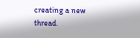creating a new thread.